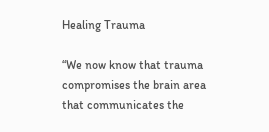Healing Trauma

“We now know that trauma compromises the brain area that communicates the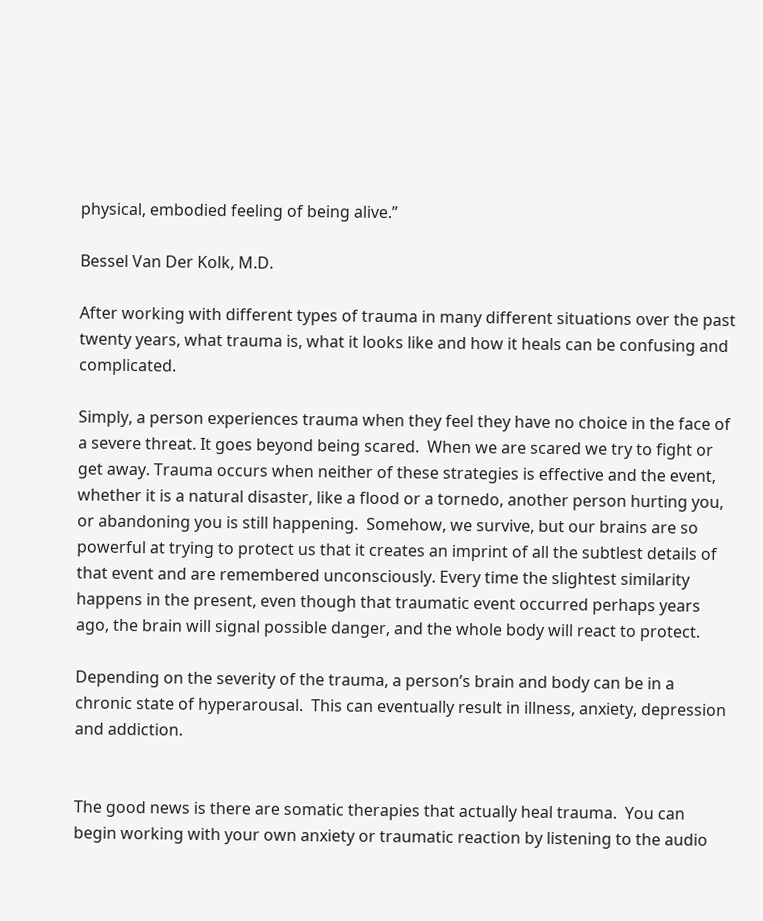physical, embodied feeling of being alive.”

Bessel Van Der Kolk, M.D.

After working with different types of trauma in many different situations over the past twenty years, what trauma is, what it looks like and how it heals can be confusing and complicated.

Simply, a person experiences trauma when they feel they have no choice in the face of a severe threat. It goes beyond being scared.  When we are scared we try to fight or get away. Trauma occurs when neither of these strategies is effective and the event, whether it is a natural disaster, like a flood or a tornedo, another person hurting you, or abandoning you is still happening.  Somehow, we survive, but our brains are so powerful at trying to protect us that it creates an imprint of all the subtlest details of that event and are remembered unconsciously. Every time the slightest similarity happens in the present, even though that traumatic event occurred perhaps years ago, the brain will signal possible danger, and the whole body will react to protect.

Depending on the severity of the trauma, a person’s brain and body can be in a chronic state of hyperarousal.  This can eventually result in illness, anxiety, depression and addiction.


The good news is there are somatic therapies that actually heal trauma.  You can begin working with your own anxiety or traumatic reaction by listening to the audio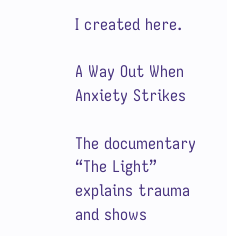I created here.

A Way Out When Anxiety Strikes

The documentary “The Light” explains trauma and shows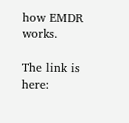how EMDR works.

The link is here: